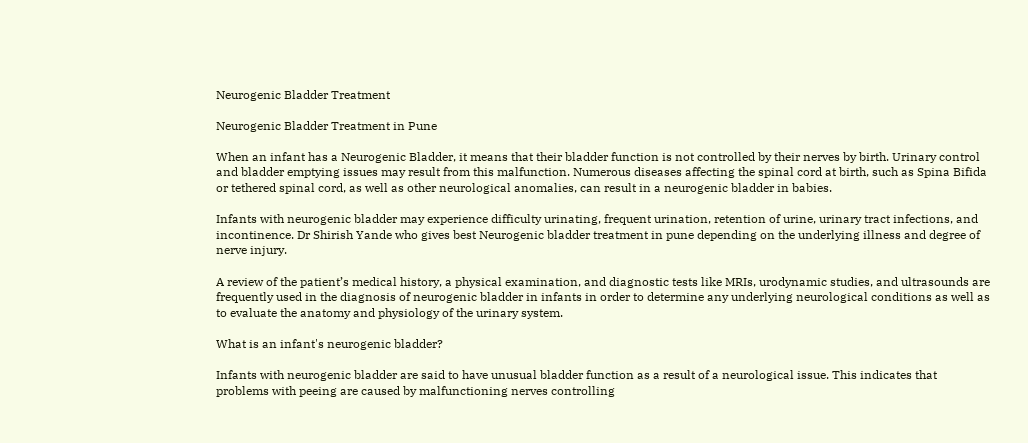Neurogenic Bladder Treatment

Neurogenic Bladder Treatment in Pune

When an infant has a Neurogenic Bladder, it means that their bladder function is not controlled by their nerves by birth. Urinary control and bladder emptying issues may result from this malfunction. Numerous diseases affecting the spinal cord at birth, such as Spina Bifida or tethered spinal cord, as well as other neurological anomalies, can result in a neurogenic bladder in babies.

Infants with neurogenic bladder may experience difficulty urinating, frequent urination, retention of urine, urinary tract infections, and incontinence. Dr Shirish Yande who gives best Neurogenic bladder treatment in pune depending on the underlying illness and degree of nerve injury.

A review of the patient’s medical history, a physical examination, and diagnostic tests like MRIs, urodynamic studies, and ultrasounds are frequently used in the diagnosis of neurogenic bladder in infants in order to determine any underlying neurological conditions as well as to evaluate the anatomy and physiology of the urinary system.

What is an infant's neurogenic bladder?

Infants with neurogenic bladder are said to have unusual bladder function as a result of a neurological issue. This indicates that problems with peeing are caused by malfunctioning nerves controlling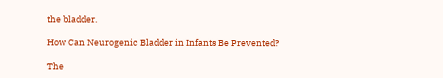the bladder.

How Can Neurogenic Bladder in Infants Be Prevented?

The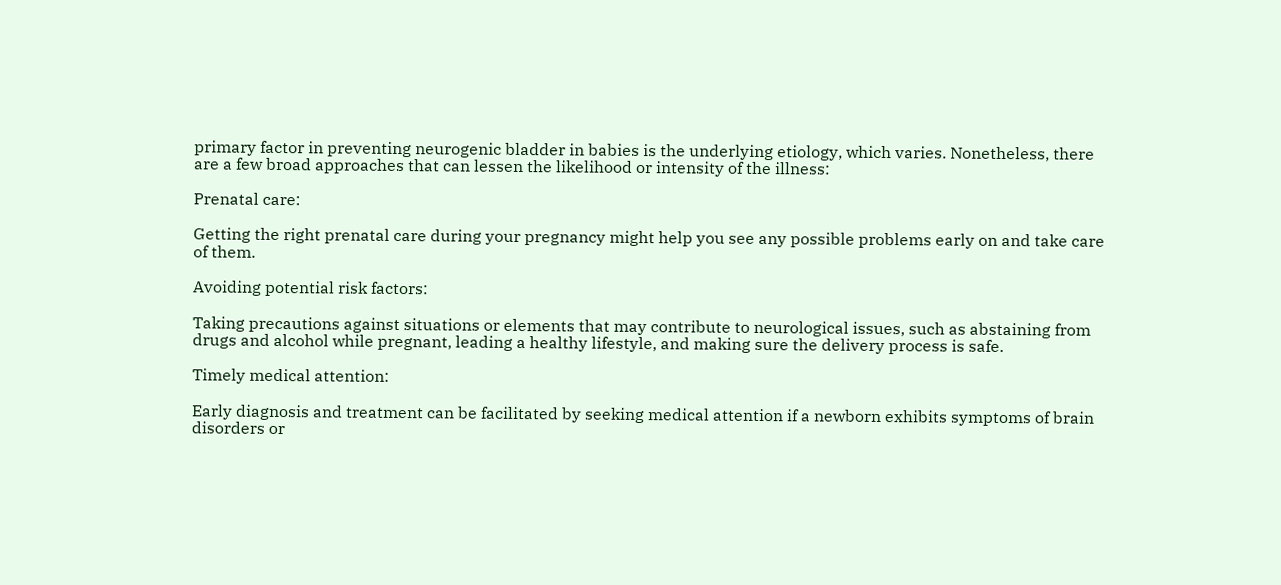primary factor in preventing neurogenic bladder in babies is the underlying etiology, which varies. Nonetheless, there are a few broad approaches that can lessen the likelihood or intensity of the illness:

Prenatal care:

Getting the right prenatal care during your pregnancy might help you see any possible problems early on and take care of them.

Avoiding potential risk factors:

Taking precautions against situations or elements that may contribute to neurological issues, such as abstaining from drugs and alcohol while pregnant, leading a healthy lifestyle, and making sure the delivery process is safe.

Timely medical attention:

Early diagnosis and treatment can be facilitated by seeking medical attention if a newborn exhibits symptoms of brain disorders or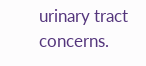urinary tract concerns.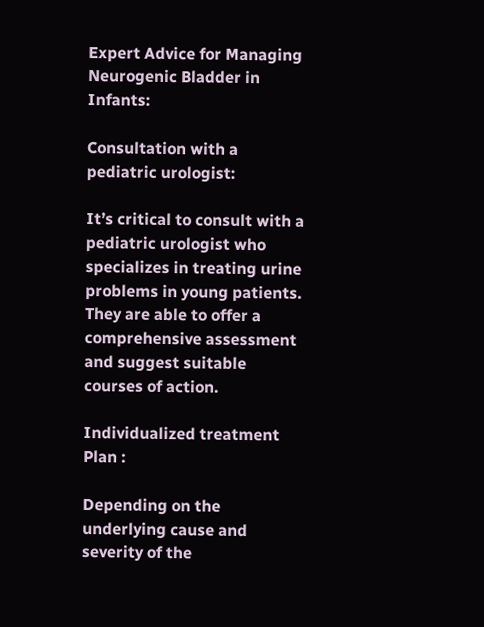Expert Advice for Managing Neurogenic Bladder in Infants:

Consultation with a pediatric urologist:

It’s critical to consult with a pediatric urologist who specializes in treating urine problems in young patients. They are able to offer a comprehensive assessment and suggest suitable courses of action.

Individualized treatment Plan :

Depending on the underlying cause and severity of the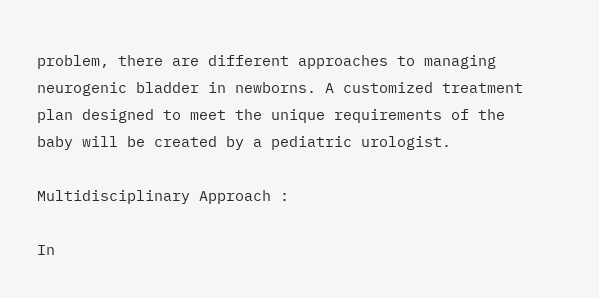problem, there are different approaches to managing neurogenic bladder in newborns. A customized treatment plan designed to meet the unique requirements of the baby will be created by a pediatric urologist.

Multidisciplinary Approach :

In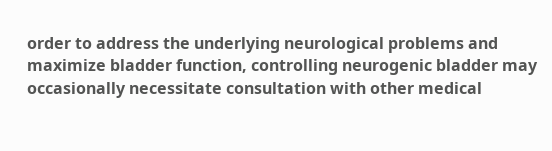order to address the underlying neurological problems and maximize bladder function, controlling neurogenic bladder may occasionally necessitate consultation with other medical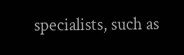specialists, such as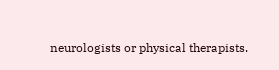neurologists or physical therapists.